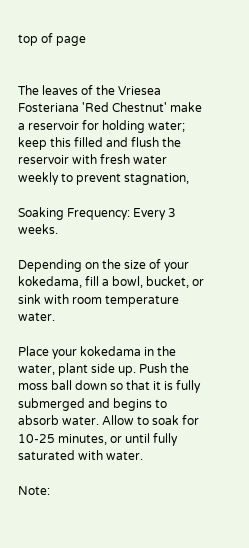top of page


The leaves of the Vriesea Fosteriana 'Red Chestnut' make a reservoir for holding water; keep this filled and flush the reservoir with fresh water weekly to prevent stagnation,

Soaking Frequency: Every 3 weeks.

Depending on the size of your kokedama, fill a bowl, bucket, or sink with room temperature water.

Place your kokedama in the water, plant side up. Push the moss ball down so that it is fully submerged and begins to absorb water. Allow to soak for 10-25 minutes, or until fully saturated with water.

Note: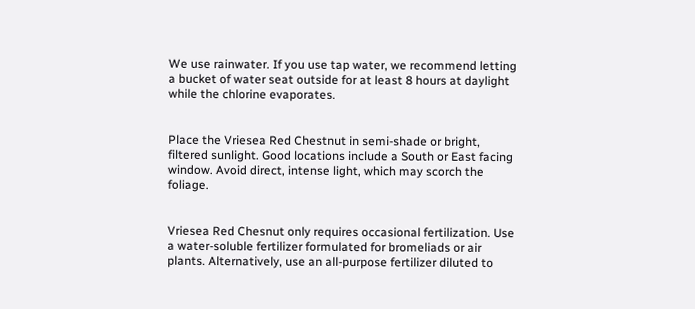We use rainwater. If you use tap water, we recommend letting a bucket of water seat outside for at least 8 hours at daylight while the chlorine evaporates.


Place the Vriesea Red Chestnut in semi-shade or bright, filtered sunlight. Good locations include a South or East facing window. Avoid direct, intense light, which may scorch the foliage.


Vriesea Red Chesnut only requires occasional fertilization. Use a water-soluble fertilizer formulated for bromeliads or air plants. Alternatively, use an all-purpose fertilizer diluted to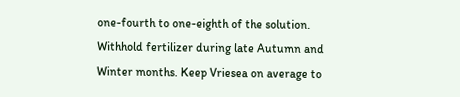one-fourth to one-eighth of the solution. Withhold fertilizer during late Autumn and Winter months. Keep Vriesea on average to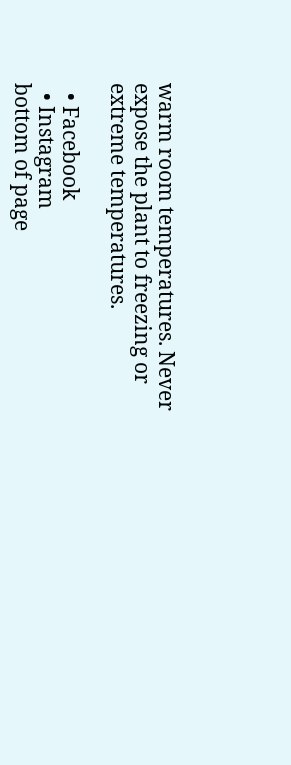warm room temperatures. Never expose the plant to freezing or extreme temperatures.

  • Facebook
  • Instagram
bottom of page